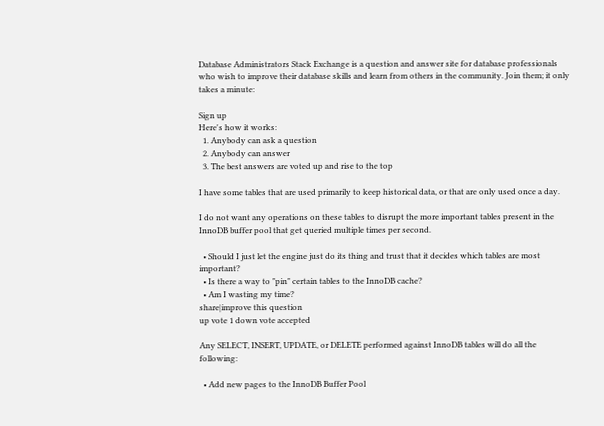Database Administrators Stack Exchange is a question and answer site for database professionals who wish to improve their database skills and learn from others in the community. Join them; it only takes a minute:

Sign up
Here's how it works:
  1. Anybody can ask a question
  2. Anybody can answer
  3. The best answers are voted up and rise to the top

I have some tables that are used primarily to keep historical data, or that are only used once a day.

I do not want any operations on these tables to disrupt the more important tables present in the InnoDB buffer pool that get queried multiple times per second.

  • Should I just let the engine just do its thing and trust that it decides which tables are most important?
  • Is there a way to "pin" certain tables to the InnoDB cache?
  • Am I wasting my time?
share|improve this question
up vote 1 down vote accepted

Any SELECT, INSERT, UPDATE, or DELETE performed against InnoDB tables will do all the following:

  • Add new pages to the InnoDB Buffer Pool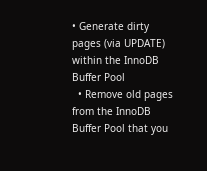• Generate dirty pages (via UPDATE) within the InnoDB Buffer Pool
  • Remove old pages from the InnoDB Buffer Pool that you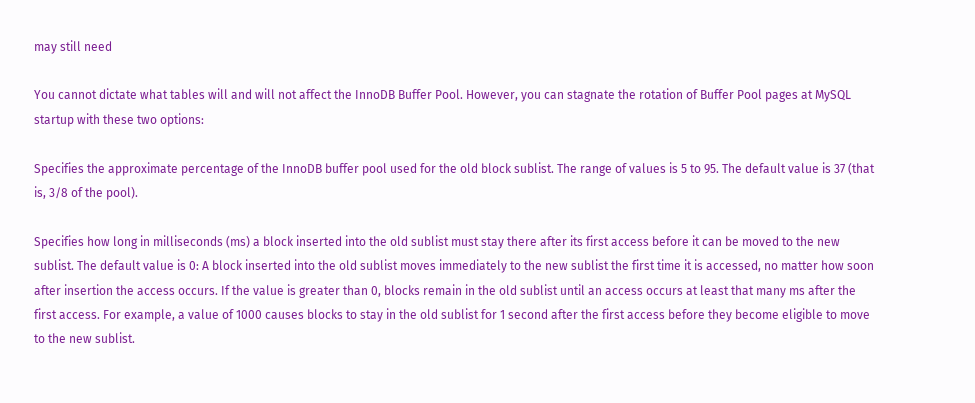may still need

You cannot dictate what tables will and will not affect the InnoDB Buffer Pool. However, you can stagnate the rotation of Buffer Pool pages at MySQL startup with these two options:

Specifies the approximate percentage of the InnoDB buffer pool used for the old block sublist. The range of values is 5 to 95. The default value is 37 (that is, 3/8 of the pool).

Specifies how long in milliseconds (ms) a block inserted into the old sublist must stay there after its first access before it can be moved to the new sublist. The default value is 0: A block inserted into the old sublist moves immediately to the new sublist the first time it is accessed, no matter how soon after insertion the access occurs. If the value is greater than 0, blocks remain in the old sublist until an access occurs at least that many ms after the first access. For example, a value of 1000 causes blocks to stay in the old sublist for 1 second after the first access before they become eligible to move to the new sublist.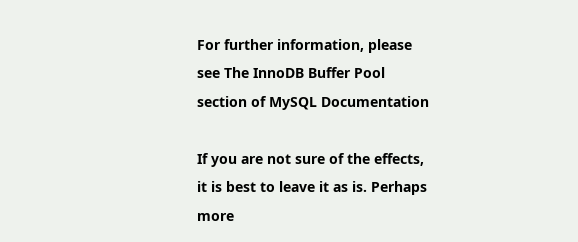For further information, please see The InnoDB Buffer Pool section of MySQL Documentation

If you are not sure of the effects, it is best to leave it as is. Perhaps more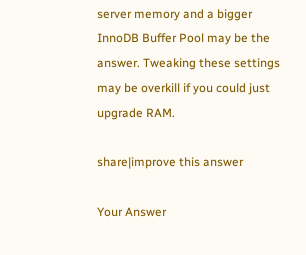server memory and a bigger InnoDB Buffer Pool may be the answer. Tweaking these settings may be overkill if you could just upgrade RAM.

share|improve this answer

Your Answer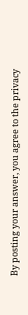By posting your answer, you agree to the privacy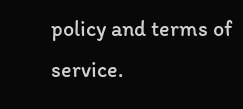policy and terms of service.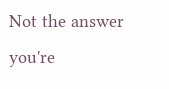Not the answer you're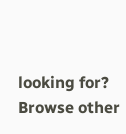looking for? Browse other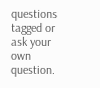questions tagged or ask your own question.